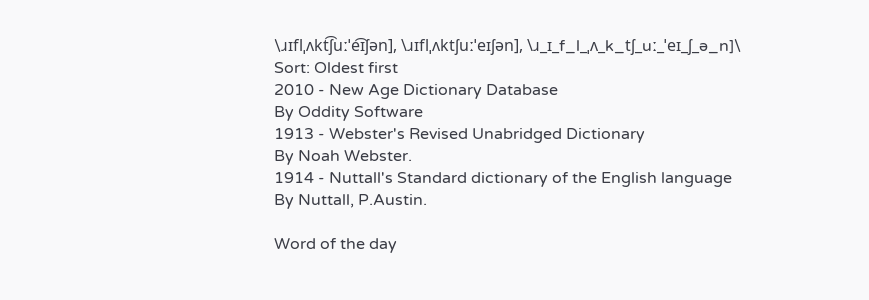\ɹɪflˌʌkt͡ʃuːˈe͡ɪʃən], \ɹɪflˌʌktʃuːˈeɪʃən], \ɹ_ɪ_f_l_ˌʌ_k_tʃ_uː_ˈeɪ_ʃ_ə_n]\
Sort: Oldest first
2010 - New Age Dictionary Database
By Oddity Software
1913 - Webster's Revised Unabridged Dictionary
By Noah Webster.
1914 - Nuttall's Standard dictionary of the English language
By Nuttall, P.Austin.

Word of the day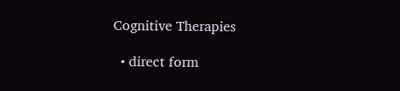Cognitive Therapies

  • direct form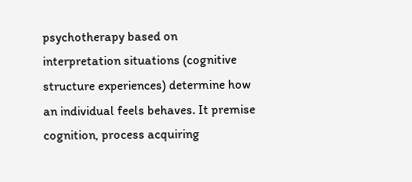psychotherapy based on interpretation situations (cognitive structure experiences) determine how an individual feels behaves. It premise cognition, process acquiring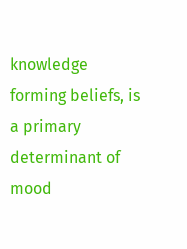knowledge forming beliefs, is a primary determinant of mood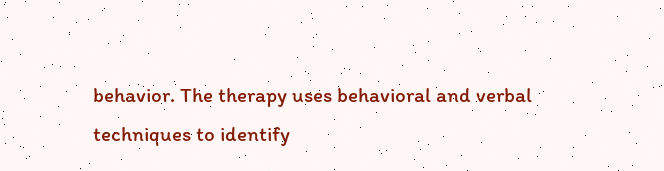behavior. The therapy uses behavioral and verbal techniques to identify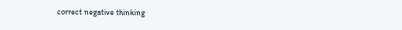correct negative thinking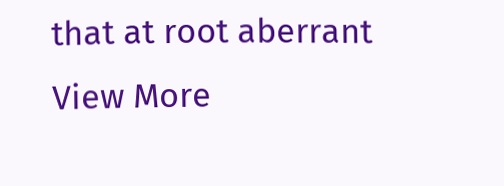that at root aberrant
View More